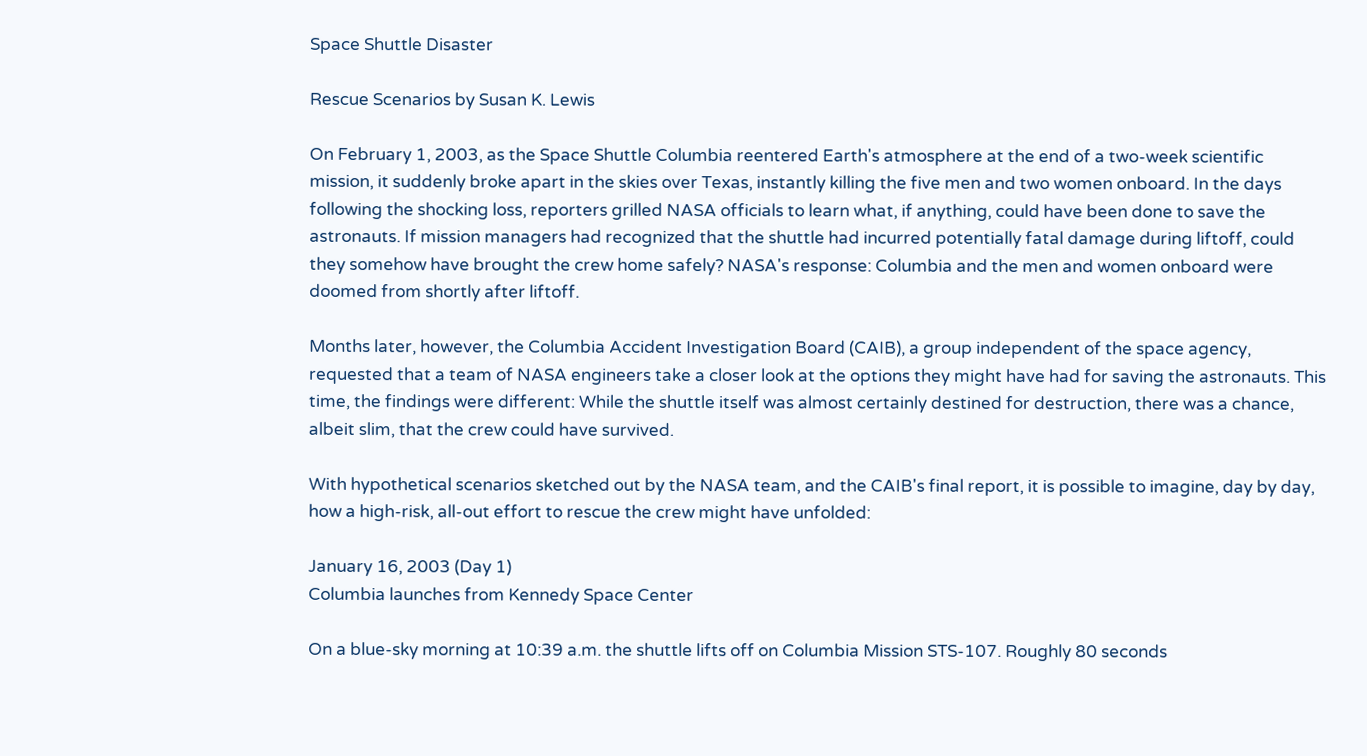Space Shuttle Disaster

Rescue Scenarios by Susan K. Lewis

On February 1, 2003, as the Space Shuttle Columbia reentered Earth's atmosphere at the end of a two-week scientific mission, it suddenly broke apart in the skies over Texas, instantly killing the five men and two women onboard. In the days following the shocking loss, reporters grilled NASA officials to learn what, if anything, could have been done to save the astronauts. If mission managers had recognized that the shuttle had incurred potentially fatal damage during liftoff, could they somehow have brought the crew home safely? NASA's response: Columbia and the men and women onboard were doomed from shortly after liftoff.

Months later, however, the Columbia Accident Investigation Board (CAIB), a group independent of the space agency, requested that a team of NASA engineers take a closer look at the options they might have had for saving the astronauts. This time, the findings were different: While the shuttle itself was almost certainly destined for destruction, there was a chance, albeit slim, that the crew could have survived.

With hypothetical scenarios sketched out by the NASA team, and the CAIB's final report, it is possible to imagine, day by day, how a high-risk, all-out effort to rescue the crew might have unfolded:

January 16, 2003 (Day 1)
Columbia launches from Kennedy Space Center

On a blue-sky morning at 10:39 a.m. the shuttle lifts off on Columbia Mission STS-107. Roughly 80 seconds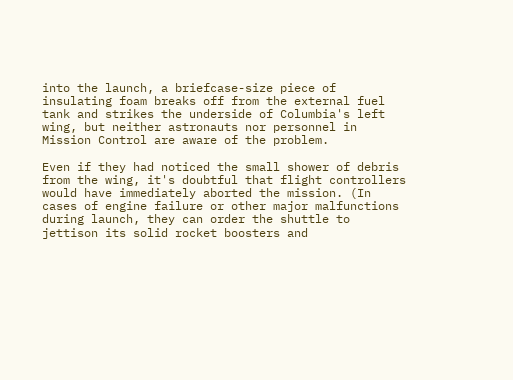into the launch, a briefcase-size piece of insulating foam breaks off from the external fuel tank and strikes the underside of Columbia's left wing, but neither astronauts nor personnel in Mission Control are aware of the problem.

Even if they had noticed the small shower of debris from the wing, it's doubtful that flight controllers would have immediately aborted the mission. (In cases of engine failure or other major malfunctions during launch, they can order the shuttle to jettison its solid rocket boosters and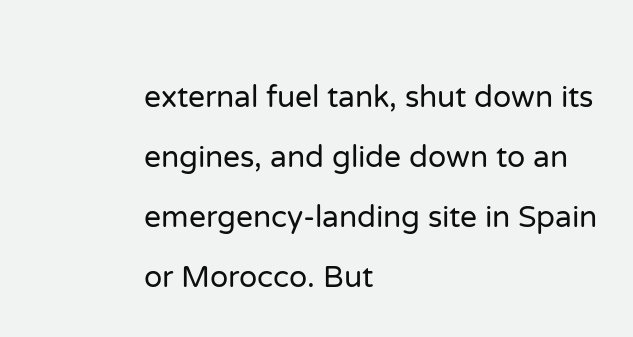external fuel tank, shut down its engines, and glide down to an emergency-landing site in Spain or Morocco. But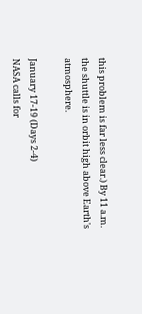this problem is far less clear.) By 11 a.m. the shuttle is in orbit high above Earth's atmosphere.

January 17-19 (Days 2-4)
NASA calls for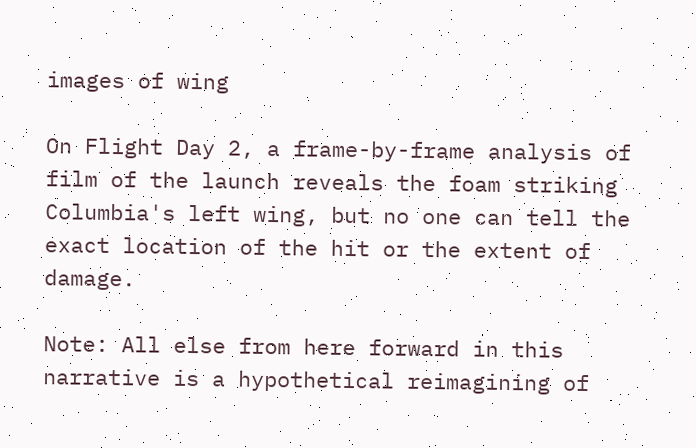images of wing

On Flight Day 2, a frame-by-frame analysis of film of the launch reveals the foam striking Columbia's left wing, but no one can tell the exact location of the hit or the extent of damage.

Note: All else from here forward in this narrative is a hypothetical reimagining of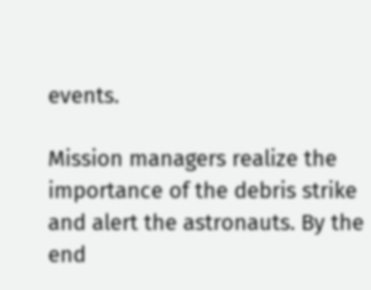events.

Mission managers realize the importance of the debris strike and alert the astronauts. By the end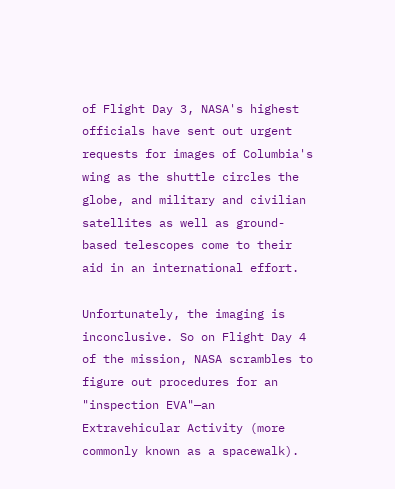of Flight Day 3, NASA's highest officials have sent out urgent requests for images of Columbia's wing as the shuttle circles the globe, and military and civilian satellites as well as ground-based telescopes come to their aid in an international effort.

Unfortunately, the imaging is inconclusive. So on Flight Day 4 of the mission, NASA scrambles to figure out procedures for an "inspection EVA"—an Extravehicular Activity (more commonly known as a spacewalk).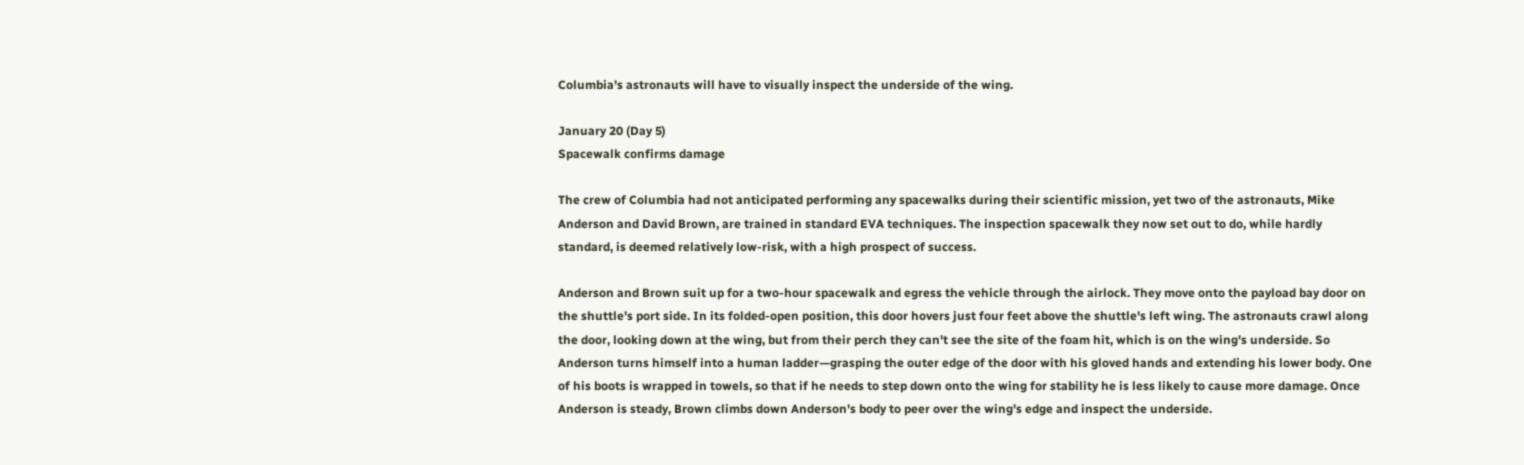Columbia's astronauts will have to visually inspect the underside of the wing.

January 20 (Day 5)
Spacewalk confirms damage

The crew of Columbia had not anticipated performing any spacewalks during their scientific mission, yet two of the astronauts, Mike Anderson and David Brown, are trained in standard EVA techniques. The inspection spacewalk they now set out to do, while hardly standard, is deemed relatively low-risk, with a high prospect of success.

Anderson and Brown suit up for a two-hour spacewalk and egress the vehicle through the airlock. They move onto the payload bay door on the shuttle's port side. In its folded-open position, this door hovers just four feet above the shuttle's left wing. The astronauts crawl along the door, looking down at the wing, but from their perch they can't see the site of the foam hit, which is on the wing's underside. So Anderson turns himself into a human ladder—grasping the outer edge of the door with his gloved hands and extending his lower body. One of his boots is wrapped in towels, so that if he needs to step down onto the wing for stability he is less likely to cause more damage. Once Anderson is steady, Brown climbs down Anderson's body to peer over the wing's edge and inspect the underside.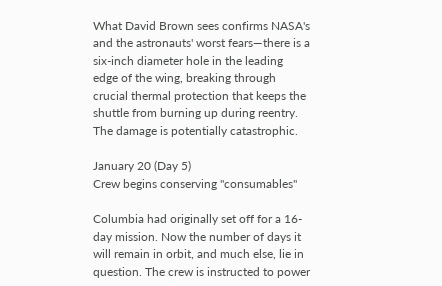What David Brown sees confirms NASA's and the astronauts' worst fears—there is a six-inch diameter hole in the leading edge of the wing, breaking through crucial thermal protection that keeps the shuttle from burning up during reentry. The damage is potentially catastrophic.

January 20 (Day 5)
Crew begins conserving "consumables"

Columbia had originally set off for a 16-day mission. Now the number of days it will remain in orbit, and much else, lie in question. The crew is instructed to power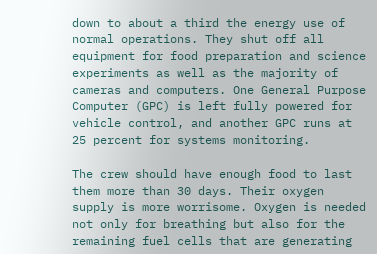down to about a third the energy use of normal operations. They shut off all equipment for food preparation and science experiments as well as the majority of cameras and computers. One General Purpose Computer (GPC) is left fully powered for vehicle control, and another GPC runs at 25 percent for systems monitoring.

The crew should have enough food to last them more than 30 days. Their oxygen supply is more worrisome. Oxygen is needed not only for breathing but also for the remaining fuel cells that are generating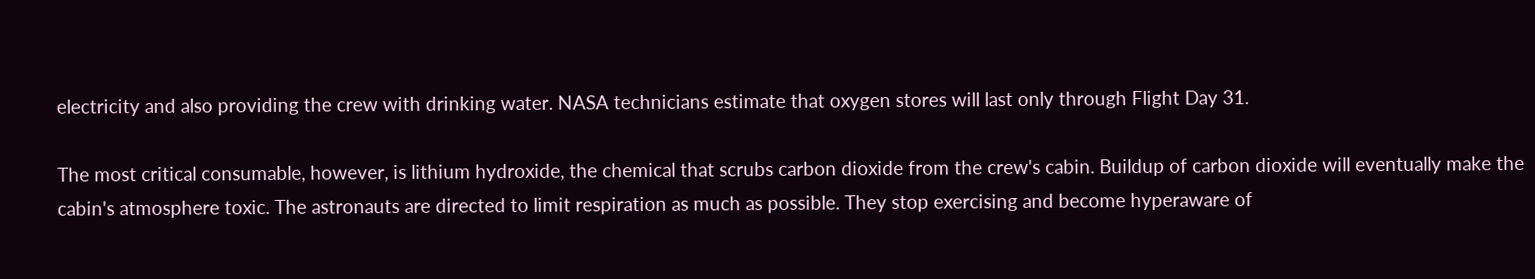electricity and also providing the crew with drinking water. NASA technicians estimate that oxygen stores will last only through Flight Day 31.

The most critical consumable, however, is lithium hydroxide, the chemical that scrubs carbon dioxide from the crew's cabin. Buildup of carbon dioxide will eventually make the cabin's atmosphere toxic. The astronauts are directed to limit respiration as much as possible. They stop exercising and become hyperaware of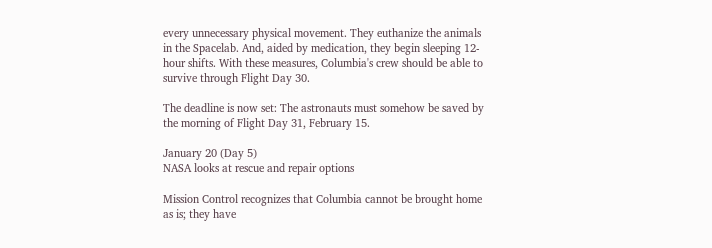every unnecessary physical movement. They euthanize the animals in the Spacelab. And, aided by medication, they begin sleeping 12-hour shifts. With these measures, Columbia's crew should be able to survive through Flight Day 30.

The deadline is now set: The astronauts must somehow be saved by the morning of Flight Day 31, February 15.

January 20 (Day 5)
NASA looks at rescue and repair options

Mission Control recognizes that Columbia cannot be brought home as is; they have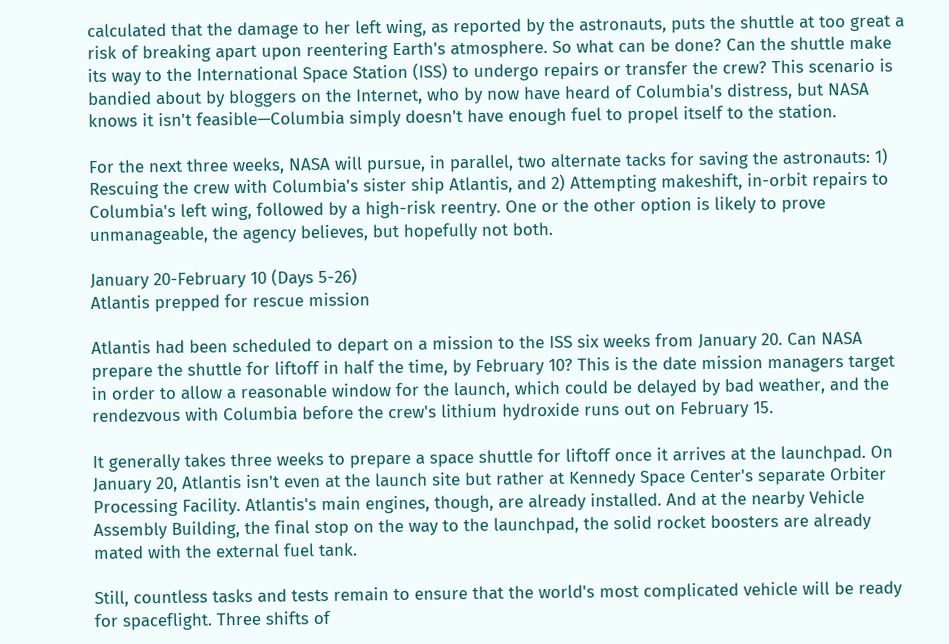calculated that the damage to her left wing, as reported by the astronauts, puts the shuttle at too great a risk of breaking apart upon reentering Earth's atmosphere. So what can be done? Can the shuttle make its way to the International Space Station (ISS) to undergo repairs or transfer the crew? This scenario is bandied about by bloggers on the Internet, who by now have heard of Columbia's distress, but NASA knows it isn't feasible—Columbia simply doesn't have enough fuel to propel itself to the station.

For the next three weeks, NASA will pursue, in parallel, two alternate tacks for saving the astronauts: 1) Rescuing the crew with Columbia's sister ship Atlantis, and 2) Attempting makeshift, in-orbit repairs to Columbia's left wing, followed by a high-risk reentry. One or the other option is likely to prove unmanageable, the agency believes, but hopefully not both.

January 20-February 10 (Days 5-26)
Atlantis prepped for rescue mission

Atlantis had been scheduled to depart on a mission to the ISS six weeks from January 20. Can NASA prepare the shuttle for liftoff in half the time, by February 10? This is the date mission managers target in order to allow a reasonable window for the launch, which could be delayed by bad weather, and the rendezvous with Columbia before the crew's lithium hydroxide runs out on February 15.

It generally takes three weeks to prepare a space shuttle for liftoff once it arrives at the launchpad. On January 20, Atlantis isn't even at the launch site but rather at Kennedy Space Center's separate Orbiter Processing Facility. Atlantis's main engines, though, are already installed. And at the nearby Vehicle Assembly Building, the final stop on the way to the launchpad, the solid rocket boosters are already mated with the external fuel tank.

Still, countless tasks and tests remain to ensure that the world's most complicated vehicle will be ready for spaceflight. Three shifts of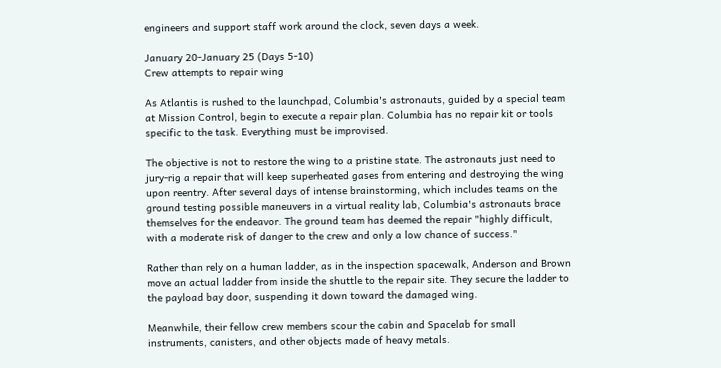engineers and support staff work around the clock, seven days a week.

January 20-January 25 (Days 5-10)
Crew attempts to repair wing

As Atlantis is rushed to the launchpad, Columbia's astronauts, guided by a special team at Mission Control, begin to execute a repair plan. Columbia has no repair kit or tools specific to the task. Everything must be improvised.

The objective is not to restore the wing to a pristine state. The astronauts just need to jury-rig a repair that will keep superheated gases from entering and destroying the wing upon reentry. After several days of intense brainstorming, which includes teams on the ground testing possible maneuvers in a virtual reality lab, Columbia's astronauts brace themselves for the endeavor. The ground team has deemed the repair "highly difficult, with a moderate risk of danger to the crew and only a low chance of success."

Rather than rely on a human ladder, as in the inspection spacewalk, Anderson and Brown move an actual ladder from inside the shuttle to the repair site. They secure the ladder to the payload bay door, suspending it down toward the damaged wing.

Meanwhile, their fellow crew members scour the cabin and Spacelab for small instruments, canisters, and other objects made of heavy metals.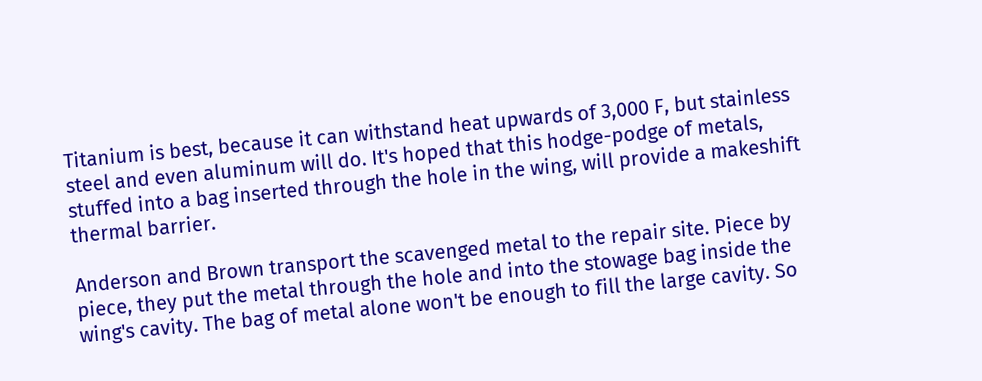Titanium is best, because it can withstand heat upwards of 3,000 F, but stainless steel and even aluminum will do. It's hoped that this hodge-podge of metals, stuffed into a bag inserted through the hole in the wing, will provide a makeshift thermal barrier.

Anderson and Brown transport the scavenged metal to the repair site. Piece by piece, they put the metal through the hole and into the stowage bag inside the wing's cavity. The bag of metal alone won't be enough to fill the large cavity. So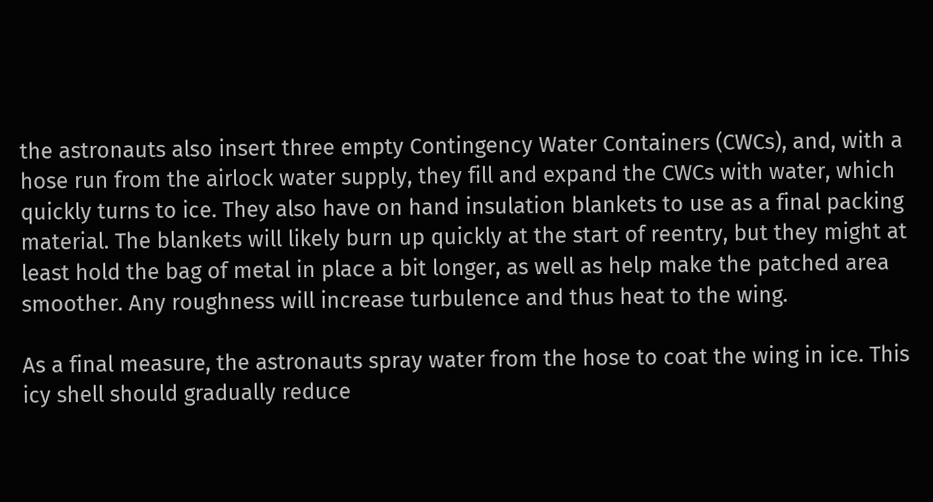the astronauts also insert three empty Contingency Water Containers (CWCs), and, with a hose run from the airlock water supply, they fill and expand the CWCs with water, which quickly turns to ice. They also have on hand insulation blankets to use as a final packing material. The blankets will likely burn up quickly at the start of reentry, but they might at least hold the bag of metal in place a bit longer, as well as help make the patched area smoother. Any roughness will increase turbulence and thus heat to the wing.

As a final measure, the astronauts spray water from the hose to coat the wing in ice. This icy shell should gradually reduce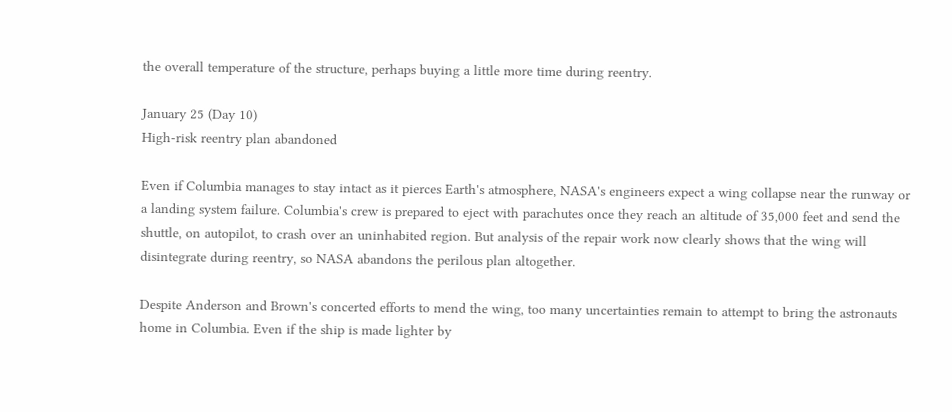the overall temperature of the structure, perhaps buying a little more time during reentry.

January 25 (Day 10)
High-risk reentry plan abandoned

Even if Columbia manages to stay intact as it pierces Earth's atmosphere, NASA's engineers expect a wing collapse near the runway or a landing system failure. Columbia's crew is prepared to eject with parachutes once they reach an altitude of 35,000 feet and send the shuttle, on autopilot, to crash over an uninhabited region. But analysis of the repair work now clearly shows that the wing will disintegrate during reentry, so NASA abandons the perilous plan altogether.

Despite Anderson and Brown's concerted efforts to mend the wing, too many uncertainties remain to attempt to bring the astronauts home in Columbia. Even if the ship is made lighter by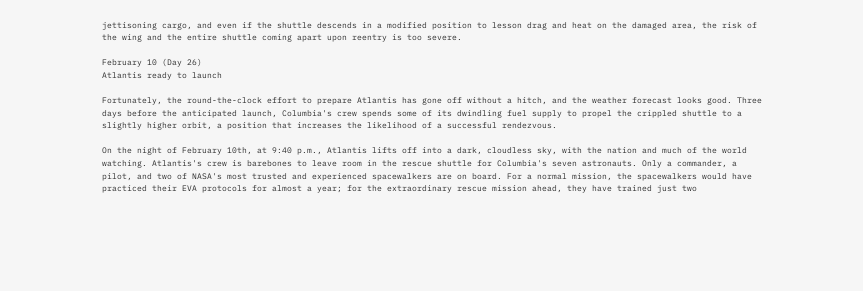jettisoning cargo, and even if the shuttle descends in a modified position to lesson drag and heat on the damaged area, the risk of the wing and the entire shuttle coming apart upon reentry is too severe.

February 10 (Day 26)
Atlantis ready to launch

Fortunately, the round-the-clock effort to prepare Atlantis has gone off without a hitch, and the weather forecast looks good. Three days before the anticipated launch, Columbia's crew spends some of its dwindling fuel supply to propel the crippled shuttle to a slightly higher orbit, a position that increases the likelihood of a successful rendezvous.

On the night of February 10th, at 9:40 p.m., Atlantis lifts off into a dark, cloudless sky, with the nation and much of the world watching. Atlantis's crew is barebones to leave room in the rescue shuttle for Columbia's seven astronauts. Only a commander, a pilot, and two of NASA's most trusted and experienced spacewalkers are on board. For a normal mission, the spacewalkers would have practiced their EVA protocols for almost a year; for the extraordinary rescue mission ahead, they have trained just two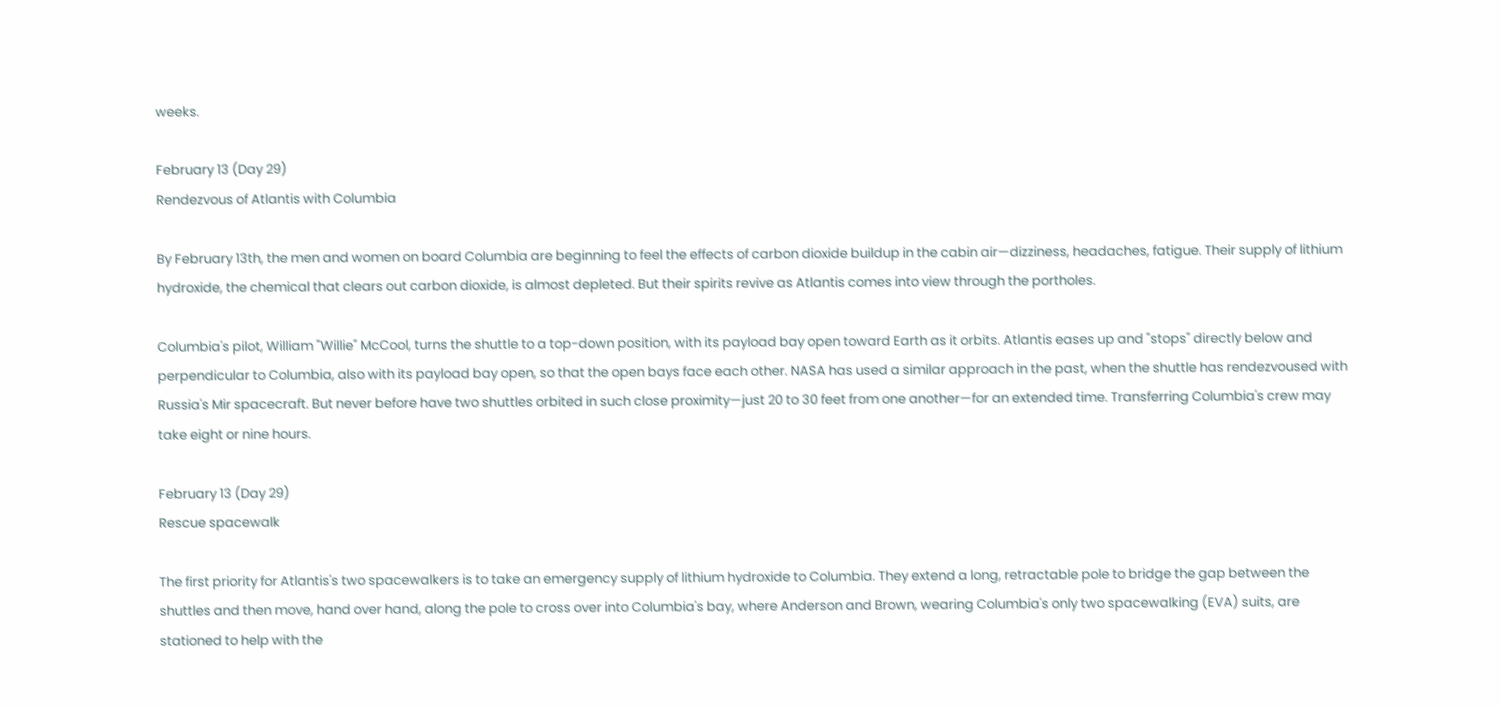weeks.

February 13 (Day 29)
Rendezvous of Atlantis with Columbia

By February 13th, the men and women on board Columbia are beginning to feel the effects of carbon dioxide buildup in the cabin air—dizziness, headaches, fatigue. Their supply of lithium hydroxide, the chemical that clears out carbon dioxide, is almost depleted. But their spirits revive as Atlantis comes into view through the portholes.

Columbia's pilot, William "Willie" McCool, turns the shuttle to a top-down position, with its payload bay open toward Earth as it orbits. Atlantis eases up and "stops" directly below and perpendicular to Columbia, also with its payload bay open, so that the open bays face each other. NASA has used a similar approach in the past, when the shuttle has rendezvoused with Russia's Mir spacecraft. But never before have two shuttles orbited in such close proximity—just 20 to 30 feet from one another—for an extended time. Transferring Columbia's crew may take eight or nine hours.

February 13 (Day 29)
Rescue spacewalk

The first priority for Atlantis's two spacewalkers is to take an emergency supply of lithium hydroxide to Columbia. They extend a long, retractable pole to bridge the gap between the shuttles and then move, hand over hand, along the pole to cross over into Columbia's bay, where Anderson and Brown, wearing Columbia's only two spacewalking (EVA) suits, are stationed to help with the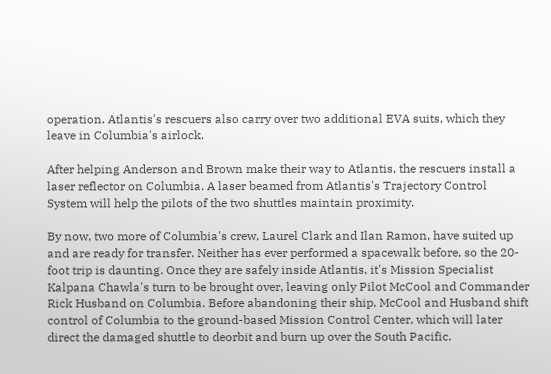operation. Atlantis's rescuers also carry over two additional EVA suits, which they leave in Columbia's airlock.

After helping Anderson and Brown make their way to Atlantis, the rescuers install a laser reflector on Columbia. A laser beamed from Atlantis's Trajectory Control System will help the pilots of the two shuttles maintain proximity.

By now, two more of Columbia's crew, Laurel Clark and Ilan Ramon, have suited up and are ready for transfer. Neither has ever performed a spacewalk before, so the 20-foot trip is daunting. Once they are safely inside Atlantis, it's Mission Specialist Kalpana Chawla's turn to be brought over, leaving only Pilot McCool and Commander Rick Husband on Columbia. Before abandoning their ship, McCool and Husband shift control of Columbia to the ground-based Mission Control Center, which will later direct the damaged shuttle to deorbit and burn up over the South Pacific.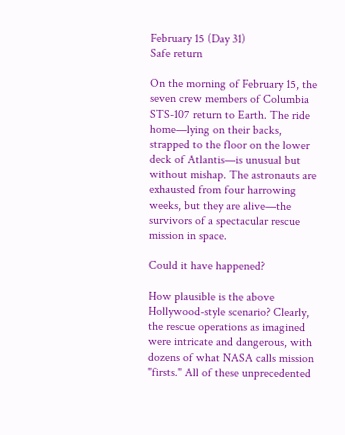February 15 (Day 31)
Safe return

On the morning of February 15, the seven crew members of Columbia STS-107 return to Earth. The ride home—lying on their backs, strapped to the floor on the lower deck of Atlantis—is unusual but without mishap. The astronauts are exhausted from four harrowing weeks, but they are alive—the survivors of a spectacular rescue mission in space.

Could it have happened?

How plausible is the above Hollywood-style scenario? Clearly, the rescue operations as imagined were intricate and dangerous, with dozens of what NASA calls mission "firsts." All of these unprecedented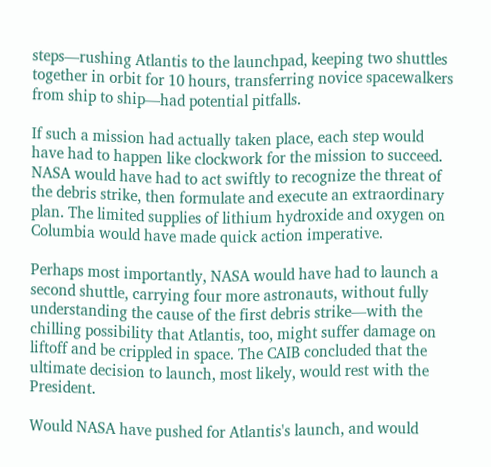steps—rushing Atlantis to the launchpad, keeping two shuttles together in orbit for 10 hours, transferring novice spacewalkers from ship to ship—had potential pitfalls.

If such a mission had actually taken place, each step would have had to happen like clockwork for the mission to succeed. NASA would have had to act swiftly to recognize the threat of the debris strike, then formulate and execute an extraordinary plan. The limited supplies of lithium hydroxide and oxygen on Columbia would have made quick action imperative.

Perhaps most importantly, NASA would have had to launch a second shuttle, carrying four more astronauts, without fully understanding the cause of the first debris strike—with the chilling possibility that Atlantis, too, might suffer damage on liftoff and be crippled in space. The CAIB concluded that the ultimate decision to launch, most likely, would rest with the President.

Would NASA have pushed for Atlantis's launch, and would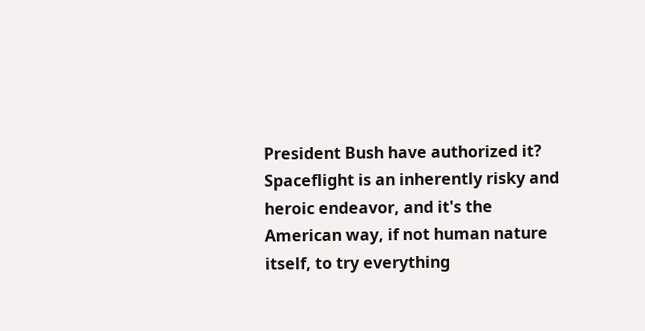President Bush have authorized it? Spaceflight is an inherently risky and heroic endeavor, and it's the American way, if not human nature itself, to try everything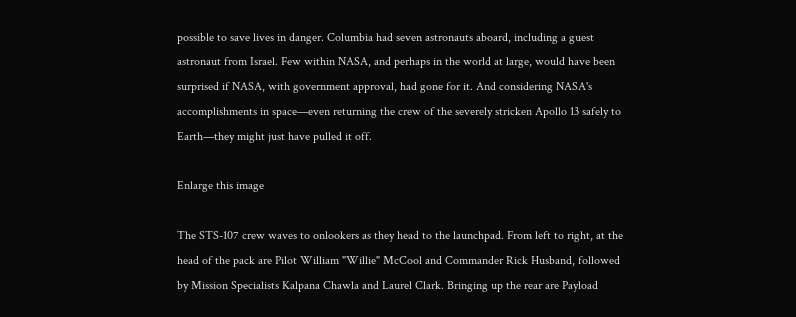possible to save lives in danger. Columbia had seven astronauts aboard, including a guest astronaut from Israel. Few within NASA, and perhaps in the world at large, would have been surprised if NASA, with government approval, had gone for it. And considering NASA's accomplishments in space—even returning the crew of the severely stricken Apollo 13 safely to Earth—they might just have pulled it off.

Enlarge this image

The STS-107 crew waves to onlookers as they head to the launchpad. From left to right, at the head of the pack are Pilot William "Willie" McCool and Commander Rick Husband, followed by Mission Specialists Kalpana Chawla and Laurel Clark. Bringing up the rear are Payload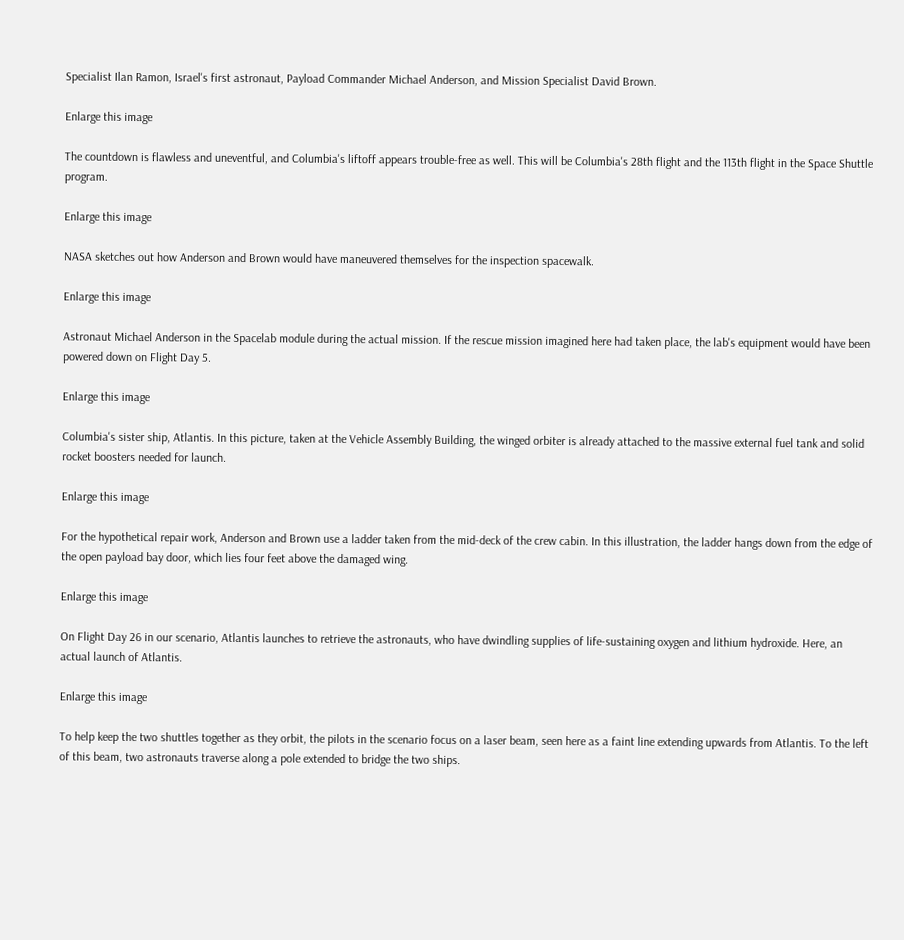Specialist Ilan Ramon, Israel's first astronaut, Payload Commander Michael Anderson, and Mission Specialist David Brown.

Enlarge this image

The countdown is flawless and uneventful, and Columbia's liftoff appears trouble-free as well. This will be Columbia's 28th flight and the 113th flight in the Space Shuttle program.

Enlarge this image

NASA sketches out how Anderson and Brown would have maneuvered themselves for the inspection spacewalk.

Enlarge this image

Astronaut Michael Anderson in the Spacelab module during the actual mission. If the rescue mission imagined here had taken place, the lab's equipment would have been powered down on Flight Day 5.

Enlarge this image

Columbia's sister ship, Atlantis. In this picture, taken at the Vehicle Assembly Building, the winged orbiter is already attached to the massive external fuel tank and solid rocket boosters needed for launch.

Enlarge this image

For the hypothetical repair work, Anderson and Brown use a ladder taken from the mid-deck of the crew cabin. In this illustration, the ladder hangs down from the edge of the open payload bay door, which lies four feet above the damaged wing.

Enlarge this image

On Flight Day 26 in our scenario, Atlantis launches to retrieve the astronauts, who have dwindling supplies of life-sustaining oxygen and lithium hydroxide. Here, an actual launch of Atlantis.

Enlarge this image

To help keep the two shuttles together as they orbit, the pilots in the scenario focus on a laser beam, seen here as a faint line extending upwards from Atlantis. To the left of this beam, two astronauts traverse along a pole extended to bridge the two ships.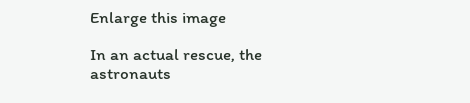Enlarge this image

In an actual rescue, the astronauts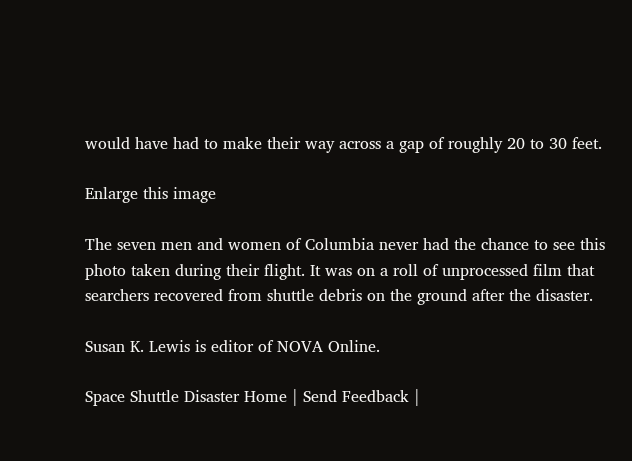would have had to make their way across a gap of roughly 20 to 30 feet.

Enlarge this image

The seven men and women of Columbia never had the chance to see this photo taken during their flight. It was on a roll of unprocessed film that searchers recovered from shuttle debris on the ground after the disaster.

Susan K. Lewis is editor of NOVA Online.

Space Shuttle Disaster Home | Send Feedback |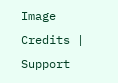Image Credits | Support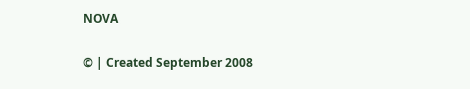NOVA

© | Created September 2008